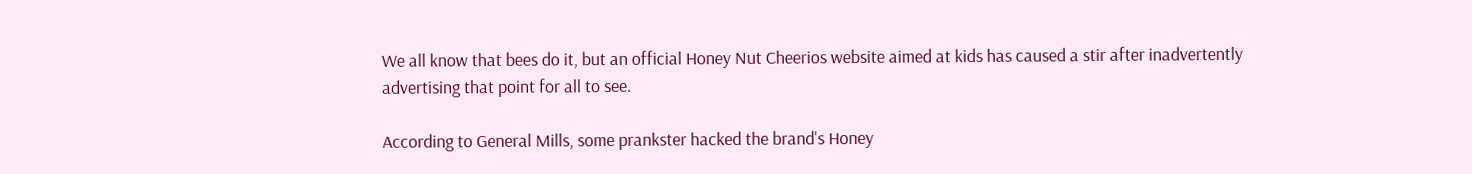We all know that bees do it, but an official Honey Nut Cheerios website aimed at kids has caused a stir after inadvertently advertising that point for all to see.

According to General Mills, some prankster hacked the brand's Honey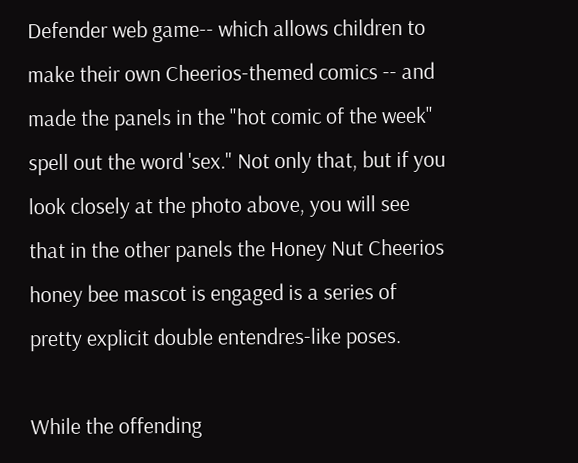Defender web game-- which allows children to make their own Cheerios-themed comics -- and made the panels in the "hot comic of the week" spell out the word 'sex." Not only that, but if you look closely at the photo above, you will see that in the other panels the Honey Nut Cheerios honey bee mascot is engaged is a series of pretty explicit double entendres-like poses.

While the offending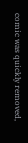comic was quickly removed,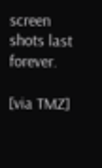screen shots last forever.

[via TMZ]